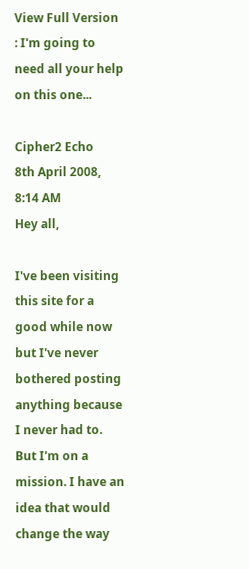View Full Version : I'm going to need all your help on this one...

Cipher2 Echo
8th April 2008, 8:14 AM
Hey all,

I've been visiting this site for a good while now but I've never bothered posting anything because I never had to. But I'm on a mission. I have an idea that would change the way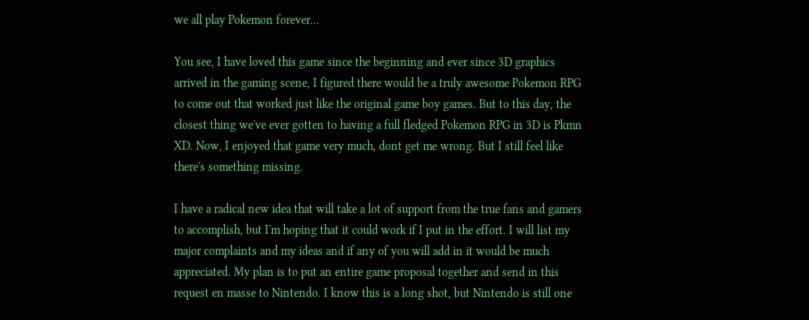we all play Pokemon forever...

You see, I have loved this game since the beginning and ever since 3D graphics arrived in the gaming scene, I figured there would be a truly awesome Pokemon RPG to come out that worked just like the original game boy games. But to this day, the closest thing we've ever gotten to having a full fledged Pokemon RPG in 3D is Pkmn XD. Now, I enjoyed that game very much, dont get me wrong. But I still feel like there's something missing.

I have a radical new idea that will take a lot of support from the true fans and gamers to accomplish, but I'm hoping that it could work if I put in the effort. I will list my major complaints and my ideas and if any of you will add in it would be much appreciated. My plan is to put an entire game proposal together and send in this request en masse to Nintendo. I know this is a long shot, but Nintendo is still one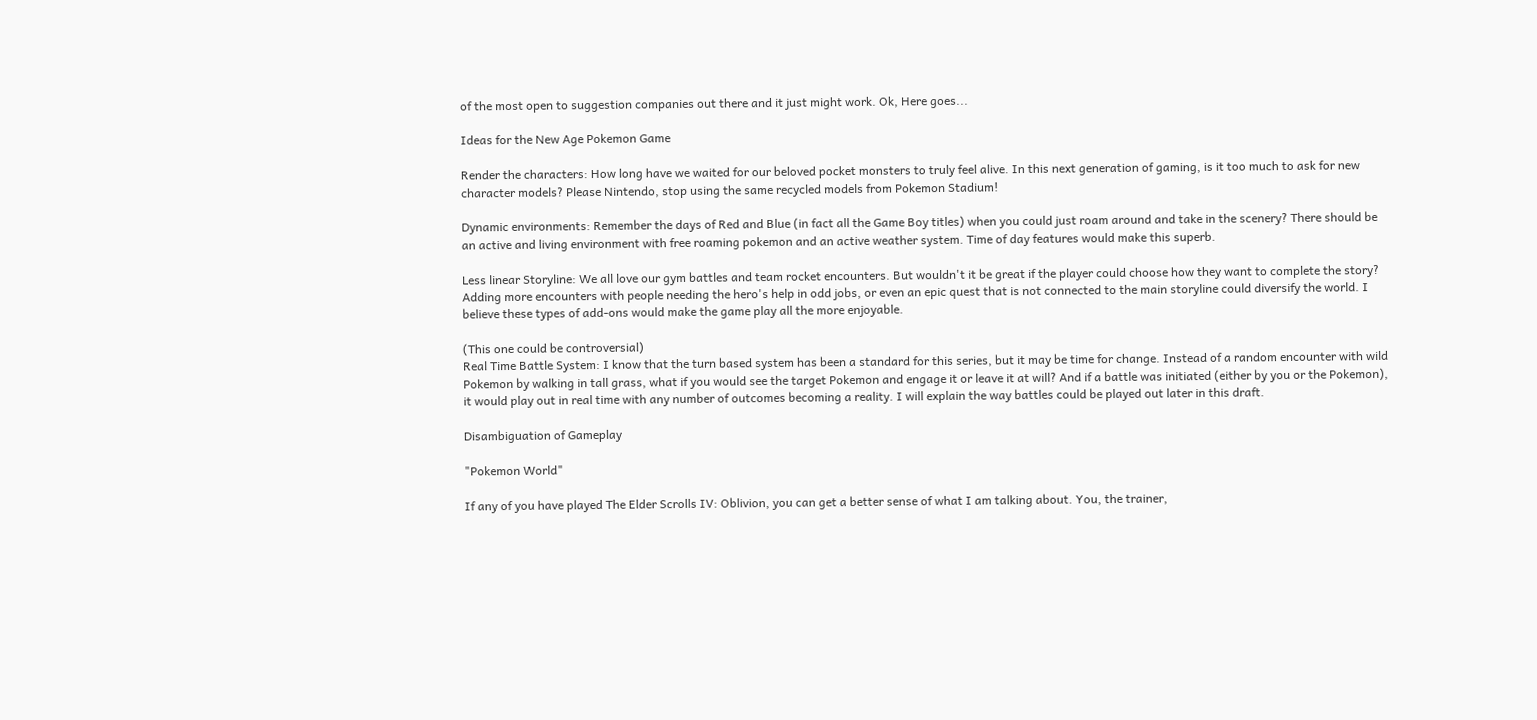of the most open to suggestion companies out there and it just might work. Ok, Here goes...

Ideas for the New Age Pokemon Game

Render the characters: How long have we waited for our beloved pocket monsters to truly feel alive. In this next generation of gaming, is it too much to ask for new character models? Please Nintendo, stop using the same recycled models from Pokemon Stadium!

Dynamic environments: Remember the days of Red and Blue (in fact all the Game Boy titles) when you could just roam around and take in the scenery? There should be an active and living environment with free roaming pokemon and an active weather system. Time of day features would make this superb.

Less linear Storyline: We all love our gym battles and team rocket encounters. But wouldn't it be great if the player could choose how they want to complete the story? Adding more encounters with people needing the hero's help in odd jobs, or even an epic quest that is not connected to the main storyline could diversify the world. I believe these types of add-ons would make the game play all the more enjoyable.

(This one could be controversial)
Real Time Battle System: I know that the turn based system has been a standard for this series, but it may be time for change. Instead of a random encounter with wild Pokemon by walking in tall grass, what if you would see the target Pokemon and engage it or leave it at will? And if a battle was initiated (either by you or the Pokemon), it would play out in real time with any number of outcomes becoming a reality. I will explain the way battles could be played out later in this draft.

Disambiguation of Gameplay

"Pokemon World"

If any of you have played The Elder Scrolls IV: Oblivion, you can get a better sense of what I am talking about. You, the trainer,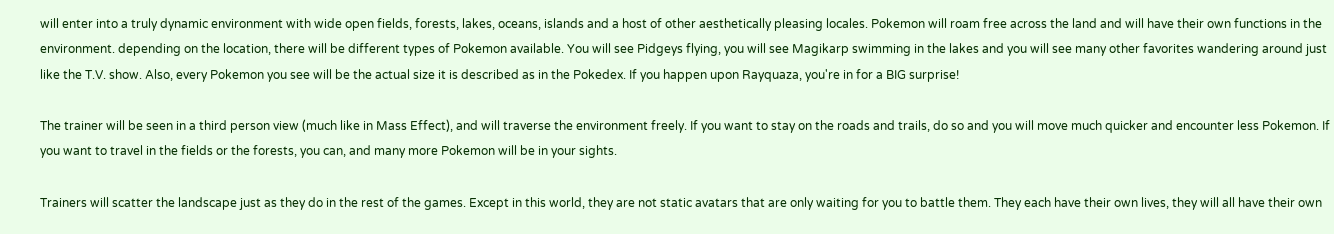will enter into a truly dynamic environment with wide open fields, forests, lakes, oceans, islands and a host of other aesthetically pleasing locales. Pokemon will roam free across the land and will have their own functions in the environment. depending on the location, there will be different types of Pokemon available. You will see Pidgeys flying, you will see Magikarp swimming in the lakes and you will see many other favorites wandering around just like the T.V. show. Also, every Pokemon you see will be the actual size it is described as in the Pokedex. If you happen upon Rayquaza, you're in for a BIG surprise!

The trainer will be seen in a third person view (much like in Mass Effect), and will traverse the environment freely. If you want to stay on the roads and trails, do so and you will move much quicker and encounter less Pokemon. If you want to travel in the fields or the forests, you can, and many more Pokemon will be in your sights.

Trainers will scatter the landscape just as they do in the rest of the games. Except in this world, they are not static avatars that are only waiting for you to battle them. They each have their own lives, they will all have their own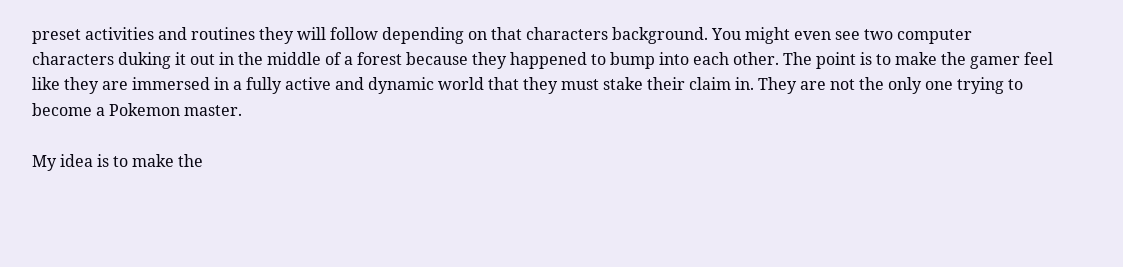preset activities and routines they will follow depending on that characters background. You might even see two computer characters duking it out in the middle of a forest because they happened to bump into each other. The point is to make the gamer feel like they are immersed in a fully active and dynamic world that they must stake their claim in. They are not the only one trying to become a Pokemon master.

My idea is to make the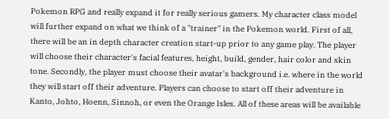Pokemon RPG and really expand it for really serious gamers. My character class model will further expand on what we think of a "trainer" in the Pokemon world. First of all, there will be an in depth character creation start-up prior to any game play. The player will choose their character's facial features, height, build, gender, hair color and skin tone. Secondly, the player must choose their avatar's background i.e. where in the world they will start off their adventure. Players can choose to start off their adventure in Kanto, Johto, Hoenn, Sinnoh, or even the Orange Isles. All of these areas will be available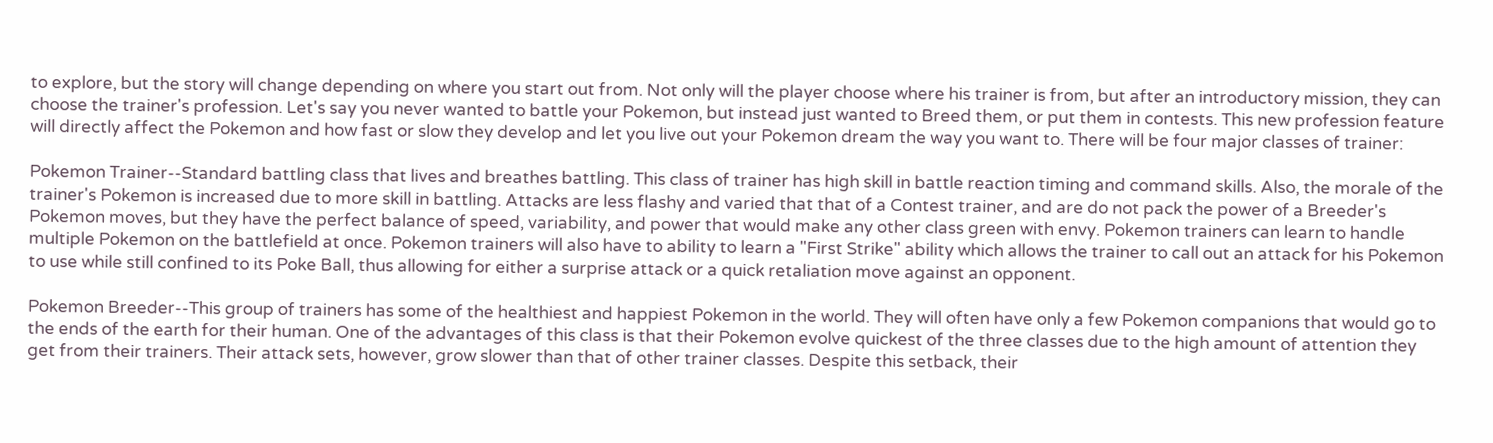to explore, but the story will change depending on where you start out from. Not only will the player choose where his trainer is from, but after an introductory mission, they can choose the trainer's profession. Let's say you never wanted to battle your Pokemon, but instead just wanted to Breed them, or put them in contests. This new profession feature will directly affect the Pokemon and how fast or slow they develop and let you live out your Pokemon dream the way you want to. There will be four major classes of trainer:

Pokemon Trainer--Standard battling class that lives and breathes battling. This class of trainer has high skill in battle reaction timing and command skills. Also, the morale of the trainer's Pokemon is increased due to more skill in battling. Attacks are less flashy and varied that that of a Contest trainer, and are do not pack the power of a Breeder's Pokemon moves, but they have the perfect balance of speed, variability, and power that would make any other class green with envy. Pokemon trainers can learn to handle multiple Pokemon on the battlefield at once. Pokemon trainers will also have to ability to learn a "First Strike" ability which allows the trainer to call out an attack for his Pokemon to use while still confined to its Poke Ball, thus allowing for either a surprise attack or a quick retaliation move against an opponent.

Pokemon Breeder--This group of trainers has some of the healthiest and happiest Pokemon in the world. They will often have only a few Pokemon companions that would go to the ends of the earth for their human. One of the advantages of this class is that their Pokemon evolve quickest of the three classes due to the high amount of attention they get from their trainers. Their attack sets, however, grow slower than that of other trainer classes. Despite this setback, their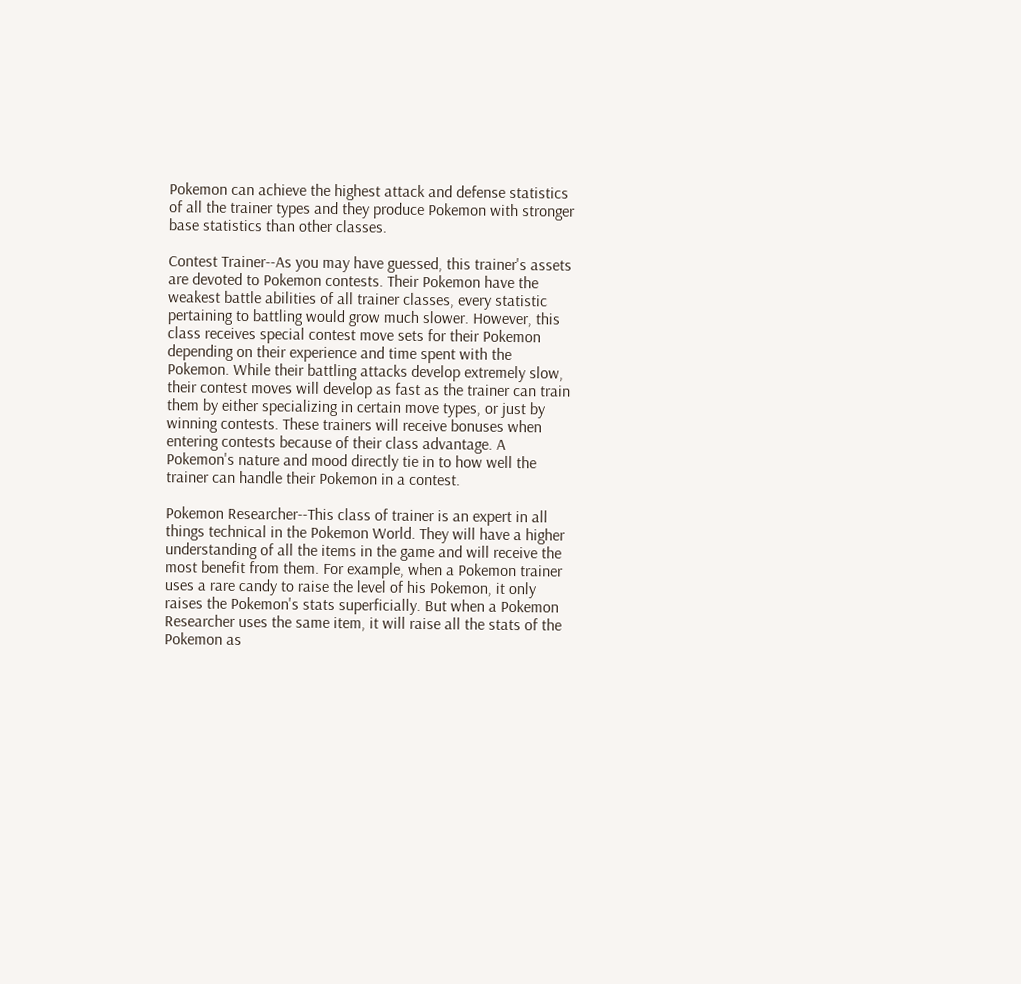Pokemon can achieve the highest attack and defense statistics of all the trainer types and they produce Pokemon with stronger base statistics than other classes.

Contest Trainer--As you may have guessed, this trainer's assets are devoted to Pokemon contests. Their Pokemon have the weakest battle abilities of all trainer classes, every statistic pertaining to battling would grow much slower. However, this class receives special contest move sets for their Pokemon depending on their experience and time spent with the Pokemon. While their battling attacks develop extremely slow, their contest moves will develop as fast as the trainer can train them by either specializing in certain move types, or just by winning contests. These trainers will receive bonuses when entering contests because of their class advantage. A Pokemon's nature and mood directly tie in to how well the trainer can handle their Pokemon in a contest.

Pokemon Researcher--This class of trainer is an expert in all things technical in the Pokemon World. They will have a higher understanding of all the items in the game and will receive the most benefit from them. For example, when a Pokemon trainer uses a rare candy to raise the level of his Pokemon, it only raises the Pokemon's stats superficially. But when a Pokemon Researcher uses the same item, it will raise all the stats of the Pokemon as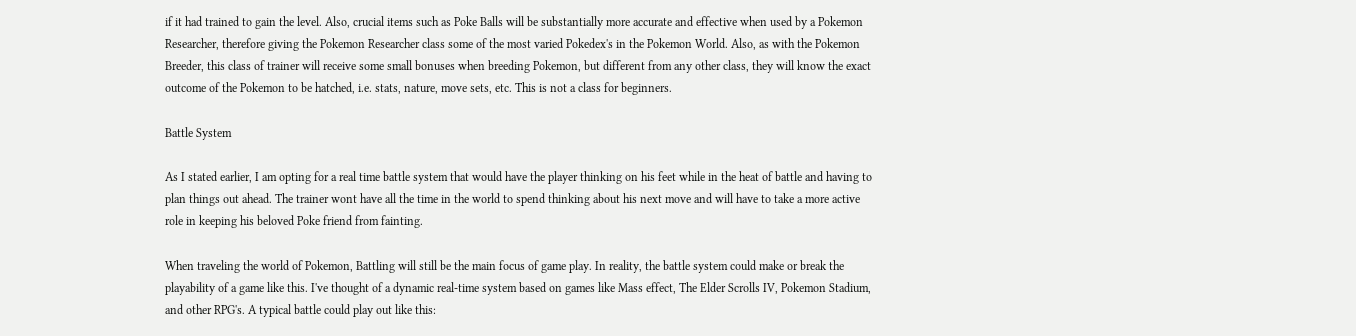if it had trained to gain the level. Also, crucial items such as Poke Balls will be substantially more accurate and effective when used by a Pokemon Researcher, therefore giving the Pokemon Researcher class some of the most varied Pokedex's in the Pokemon World. Also, as with the Pokemon Breeder, this class of trainer will receive some small bonuses when breeding Pokemon, but different from any other class, they will know the exact outcome of the Pokemon to be hatched, i.e. stats, nature, move sets, etc. This is not a class for beginners.

Battle System

As I stated earlier, I am opting for a real time battle system that would have the player thinking on his feet while in the heat of battle and having to plan things out ahead. The trainer wont have all the time in the world to spend thinking about his next move and will have to take a more active role in keeping his beloved Poke friend from fainting.

When traveling the world of Pokemon, Battling will still be the main focus of game play. In reality, the battle system could make or break the playability of a game like this. I've thought of a dynamic real-time system based on games like Mass effect, The Elder Scrolls IV, Pokemon Stadium, and other RPG's. A typical battle could play out like this: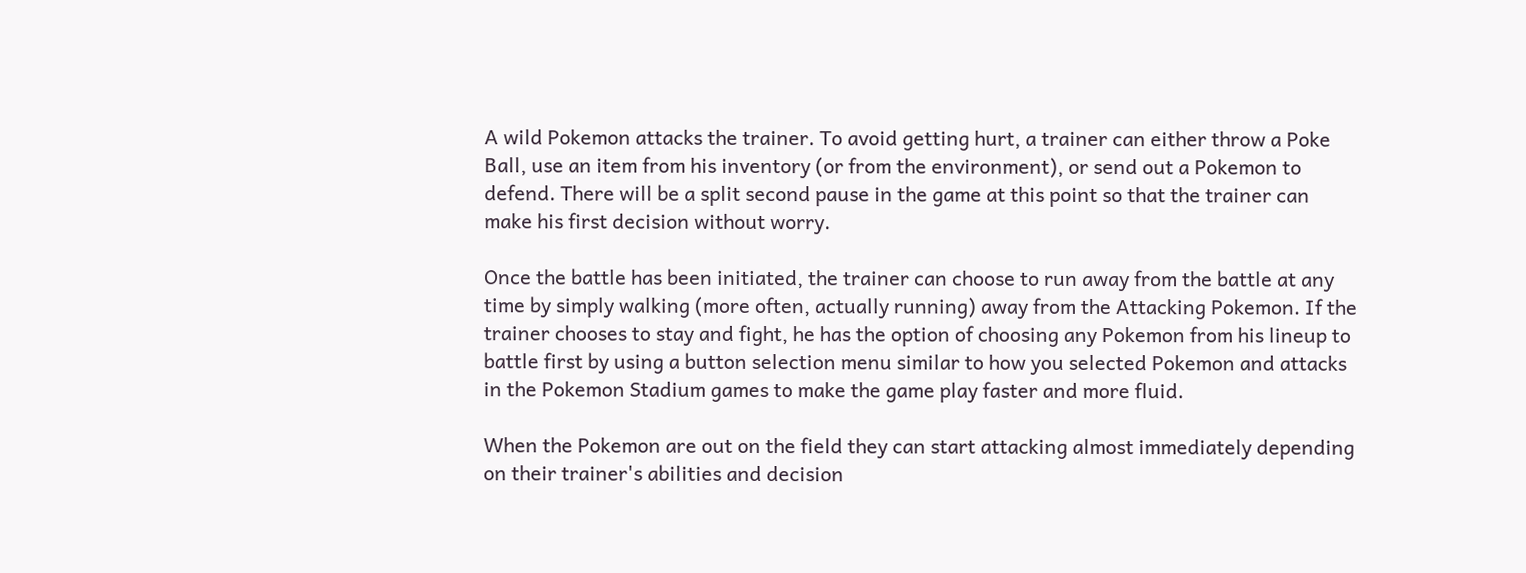A wild Pokemon attacks the trainer. To avoid getting hurt, a trainer can either throw a Poke Ball, use an item from his inventory (or from the environment), or send out a Pokemon to defend. There will be a split second pause in the game at this point so that the trainer can make his first decision without worry.

Once the battle has been initiated, the trainer can choose to run away from the battle at any time by simply walking (more often, actually running) away from the Attacking Pokemon. If the trainer chooses to stay and fight, he has the option of choosing any Pokemon from his lineup to battle first by using a button selection menu similar to how you selected Pokemon and attacks in the Pokemon Stadium games to make the game play faster and more fluid.

When the Pokemon are out on the field they can start attacking almost immediately depending on their trainer's abilities and decision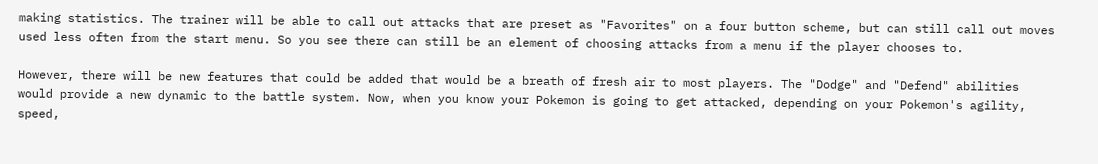making statistics. The trainer will be able to call out attacks that are preset as "Favorites" on a four button scheme, but can still call out moves used less often from the start menu. So you see there can still be an element of choosing attacks from a menu if the player chooses to.

However, there will be new features that could be added that would be a breath of fresh air to most players. The "Dodge" and "Defend" abilities would provide a new dynamic to the battle system. Now, when you know your Pokemon is going to get attacked, depending on your Pokemon's agility, speed,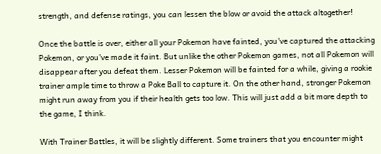strength, and defense ratings, you can lessen the blow or avoid the attack altogether!

Once the battle is over, either all your Pokemon have fainted, you've captured the attacking Pokemon, or you've made it faint. But unlike the other Pokemon games, not all Pokemon will disappear after you defeat them. Lesser Pokemon will be fainted for a while, giving a rookie trainer ample time to throw a Poke Ball to capture it. On the other hand, stronger Pokemon might run away from you if their health gets too low. This will just add a bit more depth to the game, I think.

With Trainer Battles, it will be slightly different. Some trainers that you encounter might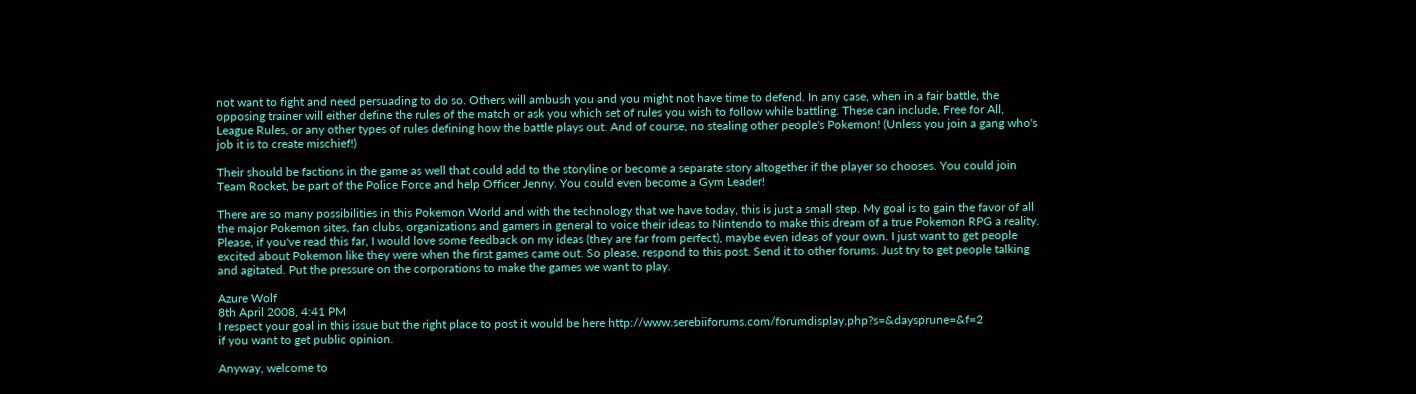not want to fight and need persuading to do so. Others will ambush you and you might not have time to defend. In any case, when in a fair battle, the opposing trainer will either define the rules of the match or ask you which set of rules you wish to follow while battling. These can include, Free for All, League Rules, or any other types of rules defining how the battle plays out. And of course, no stealing other people's Pokemon! (Unless you join a gang who's job it is to create mischief!)

Their should be factions in the game as well that could add to the storyline or become a separate story altogether if the player so chooses. You could join Team Rocket, be part of the Police Force and help Officer Jenny. You could even become a Gym Leader!

There are so many possibilities in this Pokemon World and with the technology that we have today, this is just a small step. My goal is to gain the favor of all the major Pokemon sites, fan clubs, organizations and gamers in general to voice their ideas to Nintendo to make this dream of a true Pokemon RPG a reality. Please, if you've read this far, I would love some feedback on my ideas (they are far from perfect), maybe even ideas of your own. I just want to get people excited about Pokemon like they were when the first games came out. So please, respond to this post. Send it to other forums. Just try to get people talking and agitated. Put the pressure on the corporations to make the games we want to play.

Azure Wolf
8th April 2008, 4:41 PM
I respect your goal in this issue but the right place to post it would be here http://www.serebiiforums.com/forumdisplay.php?s=&daysprune=&f=2
if you want to get public opinion.

Anyway, welcome to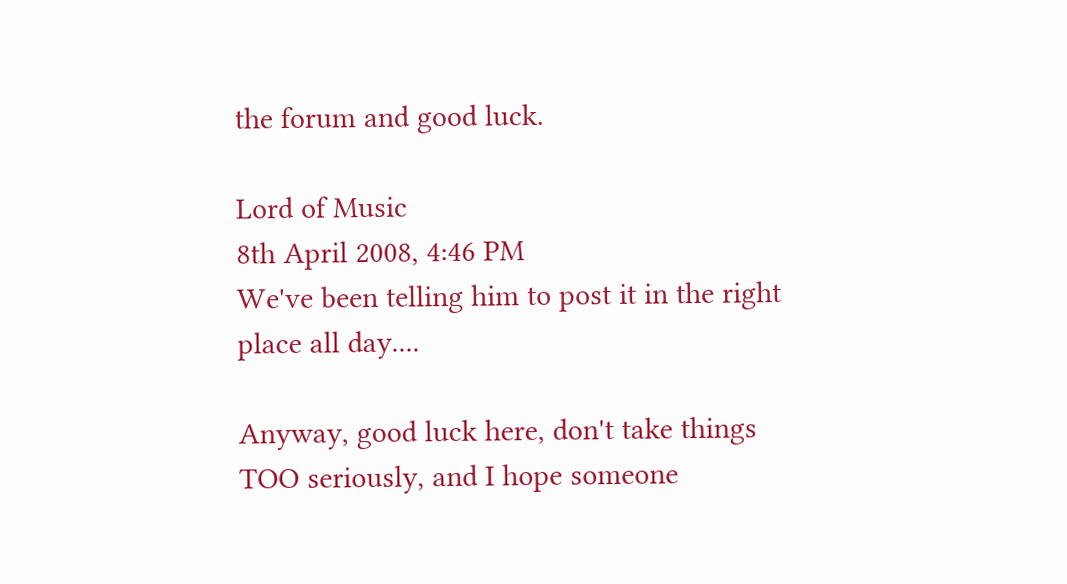the forum and good luck.

Lord of Music
8th April 2008, 4:46 PM
We've been telling him to post it in the right place all day....

Anyway, good luck here, don't take things TOO seriously, and I hope someone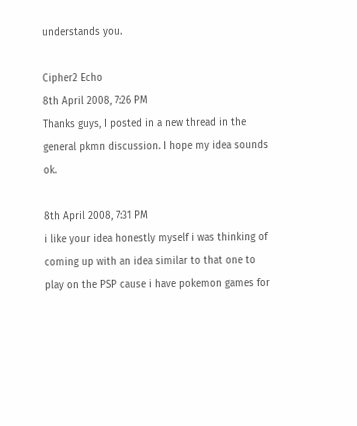understands you.

Cipher2 Echo
8th April 2008, 7:26 PM
Thanks guys, I posted in a new thread in the general pkmn discussion. I hope my idea sounds ok.

8th April 2008, 7:31 PM
i like your idea honestly myself i was thinking of coming up with an idea similar to that one to play on the PSP cause i have pokemon games for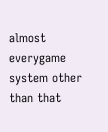almost everygame system other than that